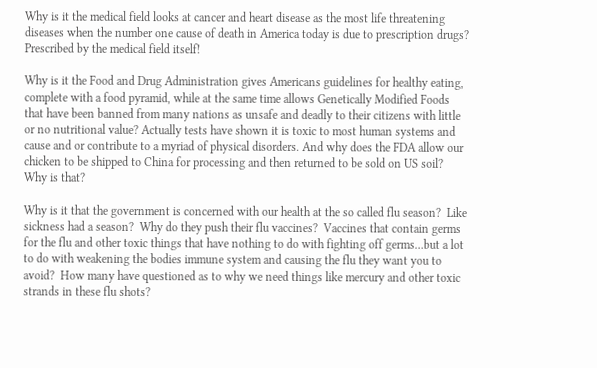Why is it the medical field looks at cancer and heart disease as the most life threatening diseases when the number one cause of death in America today is due to prescription drugs?  Prescribed by the medical field itself!

Why is it the Food and Drug Administration gives Americans guidelines for healthy eating, complete with a food pyramid, while at the same time allows Genetically Modified Foods  that have been banned from many nations as unsafe and deadly to their citizens with little or no nutritional value? Actually tests have shown it is toxic to most human systems and cause and or contribute to a myriad of physical disorders. And why does the FDA allow our chicken to be shipped to China for processing and then returned to be sold on US soil?  Why is that?

Why is it that the government is concerned with our health at the so called flu season?  Like sickness had a season?  Why do they push their flu vaccines?  Vaccines that contain germs for the flu and other toxic things that have nothing to do with fighting off germs…but a lot to do with weakening the bodies immune system and causing the flu they want you to avoid?  How many have questioned as to why we need things like mercury and other toxic strands in these flu shots?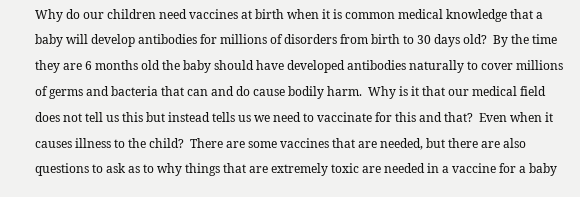Why do our children need vaccines at birth when it is common medical knowledge that a baby will develop antibodies for millions of disorders from birth to 30 days old?  By the time they are 6 months old the baby should have developed antibodies naturally to cover millions of germs and bacteria that can and do cause bodily harm.  Why is it that our medical field does not tell us this but instead tells us we need to vaccinate for this and that?  Even when it causes illness to the child?  There are some vaccines that are needed, but there are also questions to ask as to why things that are extremely toxic are needed in a vaccine for a baby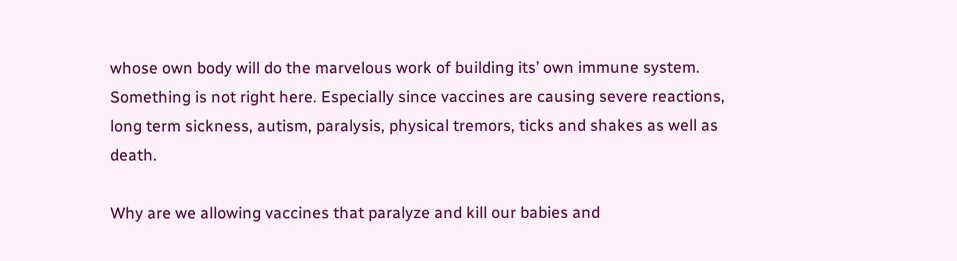whose own body will do the marvelous work of building its’ own immune system.  Something is not right here. Especially since vaccines are causing severe reactions, long term sickness, autism, paralysis, physical tremors, ticks and shakes as well as death.

Why are we allowing vaccines that paralyze and kill our babies and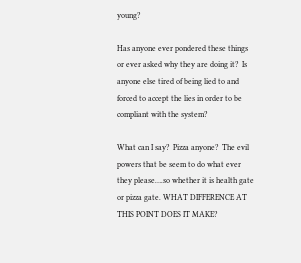young?

Has anyone ever pondered these things or ever asked why they are doing it?  Is anyone else tired of being lied to and forced to accept the lies in order to be compliant with the system?

What can I say?  Pizza anyone?  The evil powers that be seem to do what ever they please….so whether it is health gate or pizza gate. WHAT DIFFERENCE AT THIS POINT DOES IT MAKE?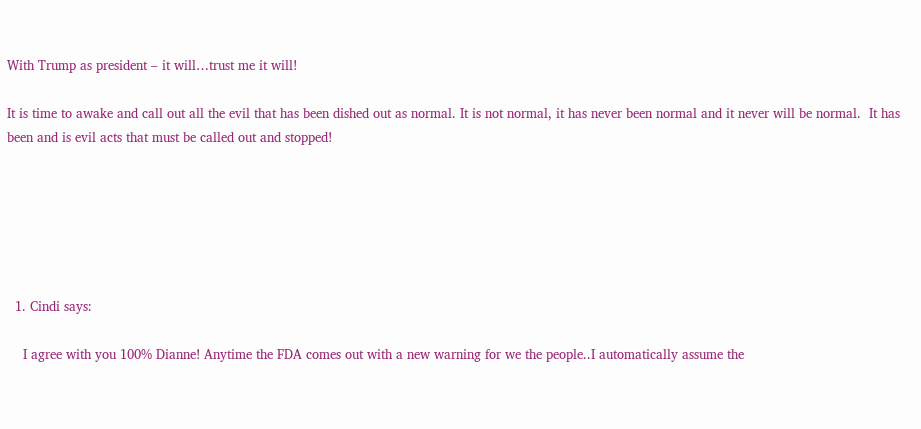With Trump as president – it will…trust me it will!

It is time to awake and call out all the evil that has been dished out as normal. It is not normal, it has never been normal and it never will be normal.  It has  been and is evil acts that must be called out and stopped!






  1. Cindi says:

    I agree with you 100% Dianne! Anytime the FDA comes out with a new warning for we the people..I automatically assume the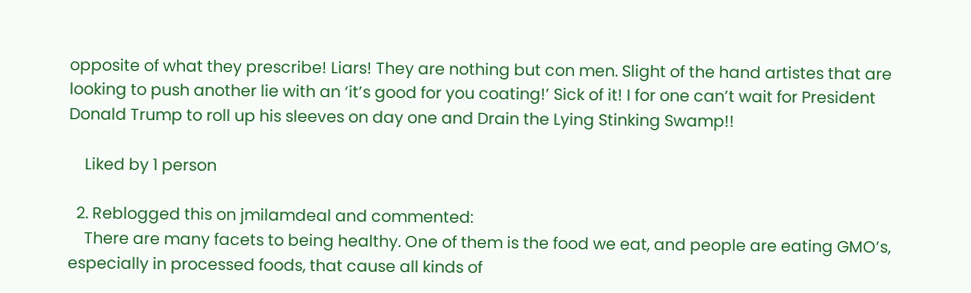opposite of what they prescribe! Liars! They are nothing but con men. Slight of the hand artistes that are looking to push another lie with an ‘it’s good for you coating!’ Sick of it! I for one can’t wait for President Donald Trump to roll up his sleeves on day one and Drain the Lying Stinking Swamp!!

    Liked by 1 person

  2. Reblogged this on jmilamdeal and commented:
    There are many facets to being healthy. One of them is the food we eat, and people are eating GMO’s, especially in processed foods, that cause all kinds of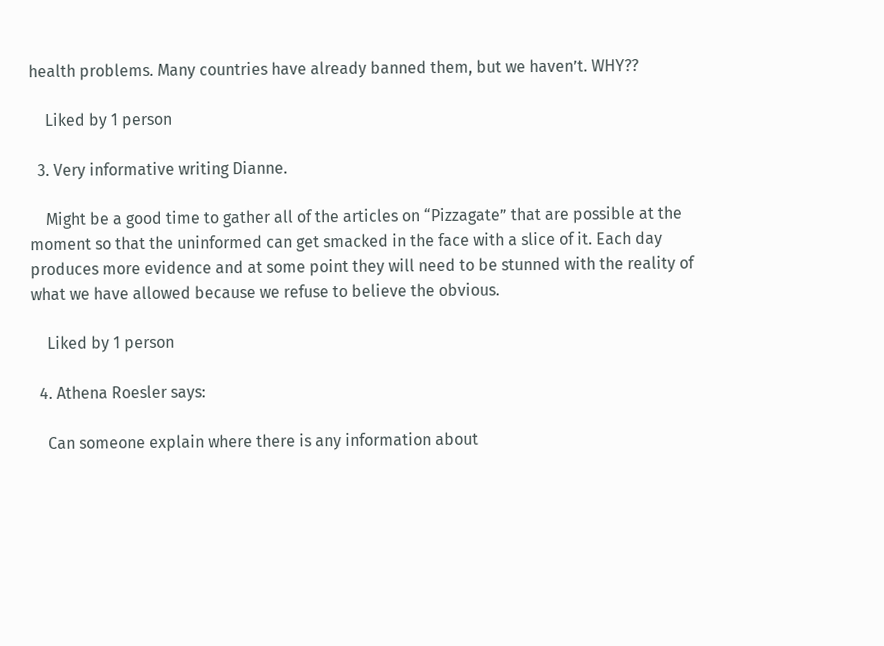health problems. Many countries have already banned them, but we haven’t. WHY??

    Liked by 1 person

  3. Very informative writing Dianne.

    Might be a good time to gather all of the articles on “Pizzagate” that are possible at the moment so that the uninformed can get smacked in the face with a slice of it. Each day produces more evidence and at some point they will need to be stunned with the reality of what we have allowed because we refuse to believe the obvious.

    Liked by 1 person

  4. Athena Roesler says:

    Can someone explain where there is any information about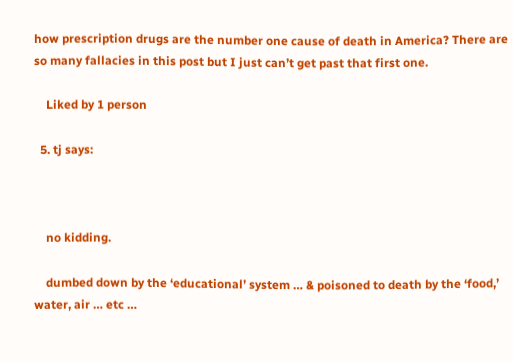how prescription drugs are the number one cause of death in America? There are so many fallacies in this post but I just can’t get past that first one.

    Liked by 1 person

  5. tj says:



    no kidding.

    dumbed down by the ‘educational’ system … & poisoned to death by the ‘food,’ water, air … etc …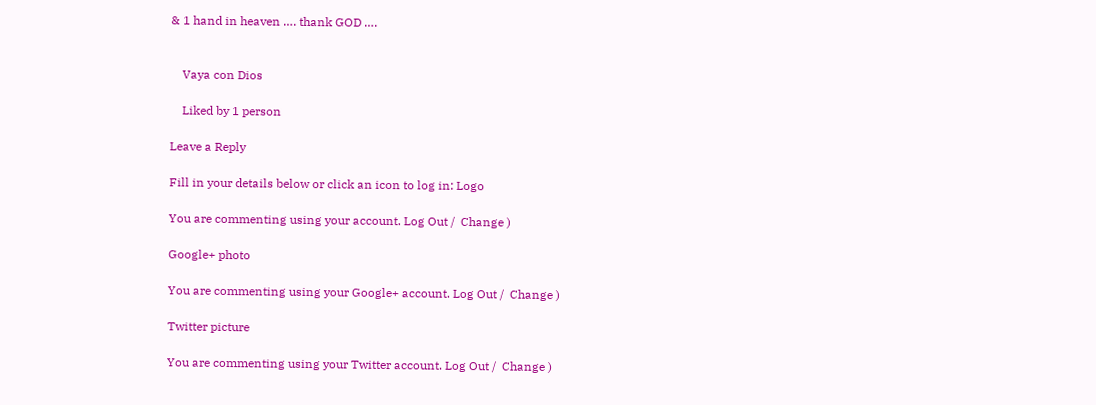& 1 hand in heaven …. thank GOD ….


    Vaya con Dios

    Liked by 1 person

Leave a Reply

Fill in your details below or click an icon to log in: Logo

You are commenting using your account. Log Out /  Change )

Google+ photo

You are commenting using your Google+ account. Log Out /  Change )

Twitter picture

You are commenting using your Twitter account. Log Out /  Change )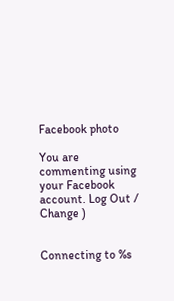Facebook photo

You are commenting using your Facebook account. Log Out /  Change )


Connecting to %s